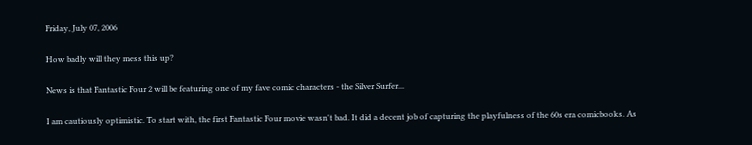Friday, July 07, 2006

How badly will they mess this up?

News is that Fantastic Four 2 will be featuring one of my fave comic characters - the Silver Surfer...

I am cautiously optimistic. To start with, the first Fantastic Four movie wasn't bad. It did a decent job of capturing the playfulness of the 60s era comicbooks. As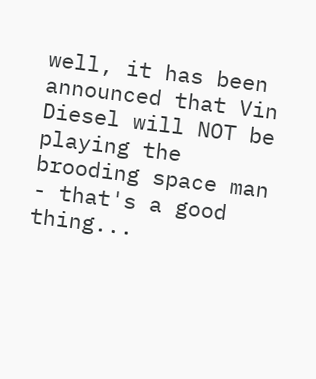well, it has been announced that Vin Diesel will NOT be playing the brooding space man - that's a good thing...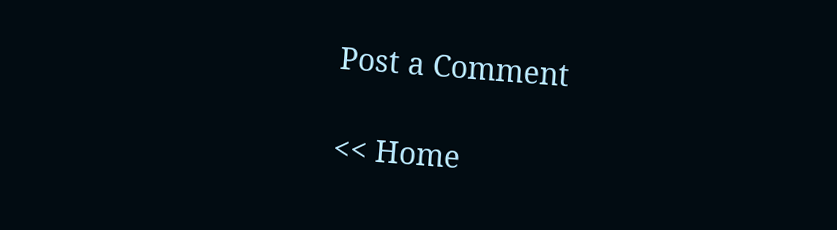Post a Comment

<< Home